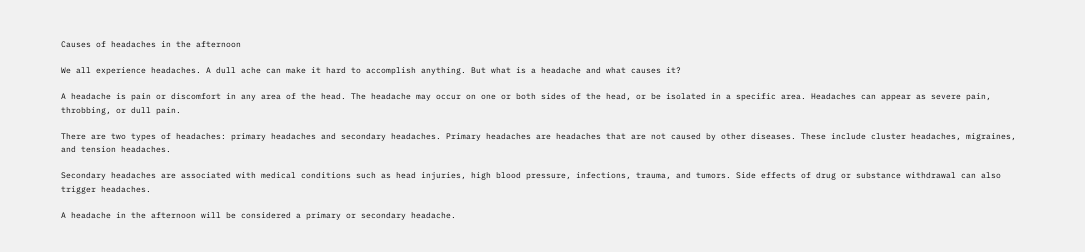Causes of headaches in the afternoon

We all experience headaches. A dull ache can make it hard to accomplish anything. But what is a headache and what causes it?

A headache is pain or discomfort in any area of the head. The headache may occur on one or both sides of the head, or be isolated in a specific area. Headaches can appear as severe pain, throbbing, or dull pain.

There are two types of headaches: primary headaches and secondary headaches. Primary headaches are headaches that are not caused by other diseases. These include cluster headaches, migraines, and tension headaches.

Secondary headaches are associated with medical conditions such as head injuries, high blood pressure, infections, trauma, and tumors. Side effects of drug or substance withdrawal can also trigger headaches.

A headache in the afternoon will be considered a primary or secondary headache.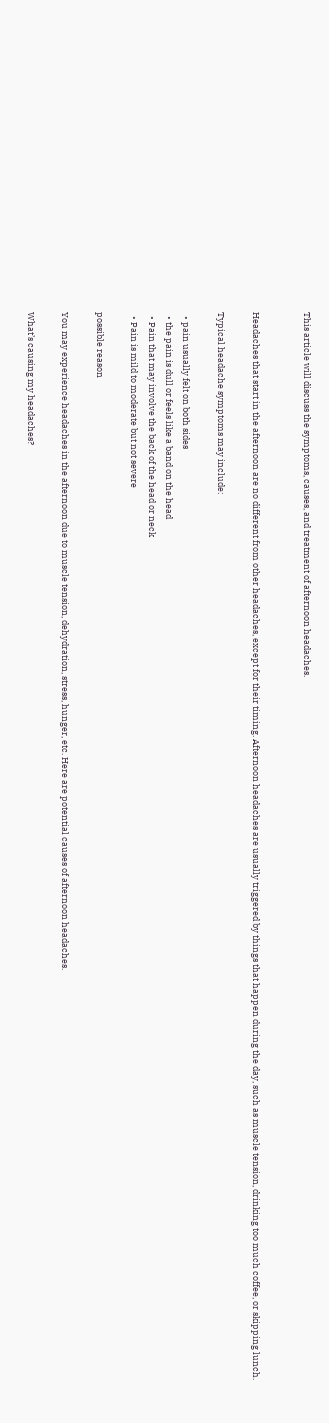This article will discuss the symptoms, causes, and treatment of afternoon headaches.


Headaches that start in the afternoon are no different from other headaches, except for their timing. Afternoon headaches are usually triggered by things that happen during the day, such as muscle tension, drinking too much coffee, or skipping lunch.

Typical headache symptoms may include:

  • pain usually felt on both sides
  • the pain is dull or feels like a band on the head
  • Pain that may involve the back of the head or neck
  • Pain is mild to moderate but not severe

possible reason

You may experience headaches in the afternoon due to muscle tension, dehydration, stress, hunger, etc. Here are potential causes of afternoon headaches.

What’s causing my headaches?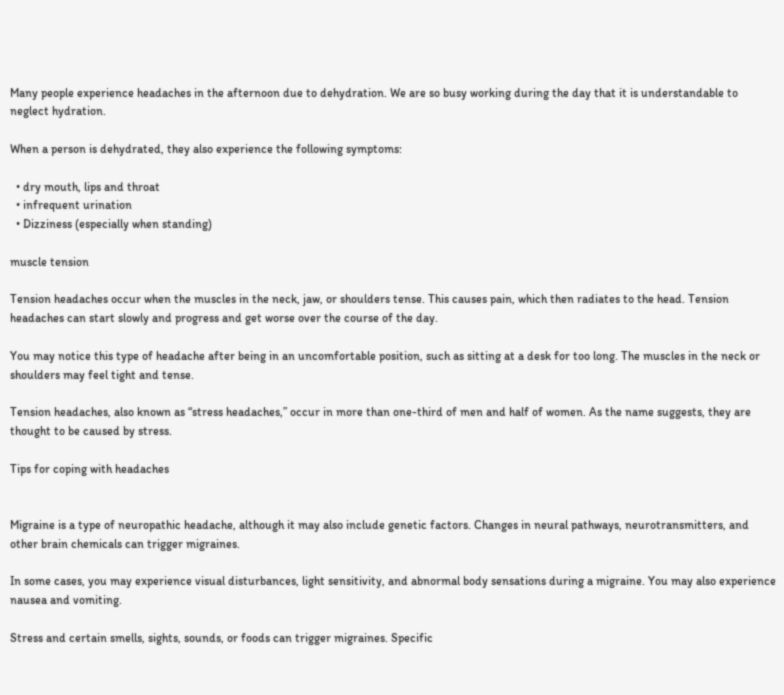Many people experience headaches in the afternoon due to dehydration. We are so busy working during the day that it is understandable to neglect hydration.

When a person is dehydrated, they also experience the following symptoms:

  • dry mouth, lips and throat
  • infrequent urination
  • Dizziness (especially when standing)

muscle tension

Tension headaches occur when the muscles in the neck, jaw, or shoulders tense. This causes pain, which then radiates to the head. Tension headaches can start slowly and progress and get worse over the course of the day.

You may notice this type of headache after being in an uncomfortable position, such as sitting at a desk for too long. The muscles in the neck or shoulders may feel tight and tense.

Tension headaches, also known as “stress headaches,” occur in more than one-third of men and half of women. As the name suggests, they are thought to be caused by stress.

Tips for coping with headaches


Migraine is a type of neuropathic headache, although it may also include genetic factors. Changes in neural pathways, neurotransmitters, and other brain chemicals can trigger migraines.

In some cases, you may experience visual disturbances, light sensitivity, and abnormal body sensations during a migraine. You may also experience nausea and vomiting.

Stress and certain smells, sights, sounds, or foods can trigger migraines. Specific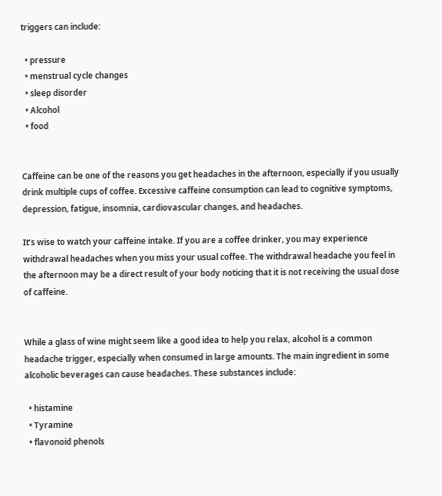triggers can include:

  • pressure
  • menstrual cycle changes
  • sleep disorder
  • Alcohol
  • food


Caffeine can be one of the reasons you get headaches in the afternoon, especially if you usually drink multiple cups of coffee. Excessive caffeine consumption can lead to cognitive symptoms, depression, fatigue, insomnia, cardiovascular changes, and headaches.

It’s wise to watch your caffeine intake. If you are a coffee drinker, you may experience withdrawal headaches when you miss your usual coffee. The withdrawal headache you feel in the afternoon may be a direct result of your body noticing that it is not receiving the usual dose of caffeine.


While a glass of wine might seem like a good idea to help you relax, alcohol is a common headache trigger, especially when consumed in large amounts. The main ingredient in some alcoholic beverages can cause headaches. These substances include:

  • histamine
  • Tyramine
  • flavonoid phenols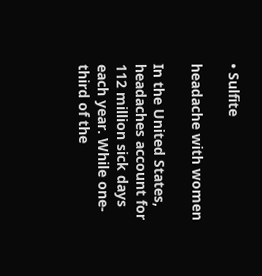• Sulfite

headache with women

In the United States, headaches account for 112 million sick days each year. While one-third of the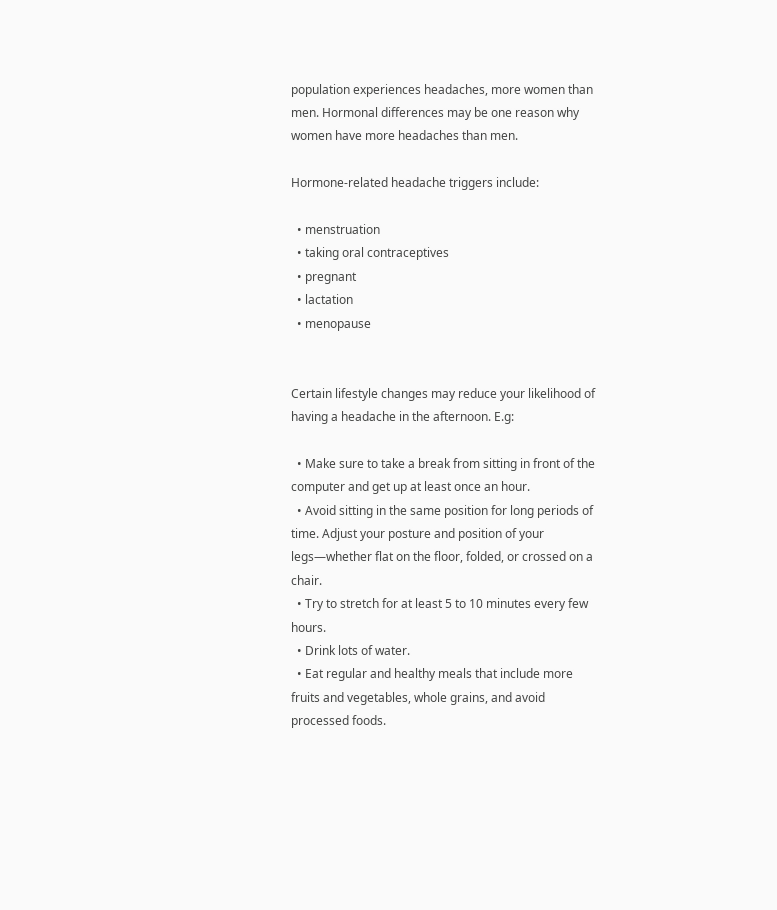population experiences headaches, more women than men. Hormonal differences may be one reason why women have more headaches than men.

Hormone-related headache triggers include:

  • menstruation
  • taking oral contraceptives
  • pregnant
  • lactation
  • menopause


Certain lifestyle changes may reduce your likelihood of having a headache in the afternoon. E.g:

  • Make sure to take a break from sitting in front of the computer and get up at least once an hour.
  • Avoid sitting in the same position for long periods of time. Adjust your posture and position of your legs—whether flat on the floor, folded, or crossed on a chair.
  • Try to stretch for at least 5 to 10 minutes every few hours.
  • Drink lots of water.
  • Eat regular and healthy meals that include more fruits and vegetables, whole grains, and avoid processed foods.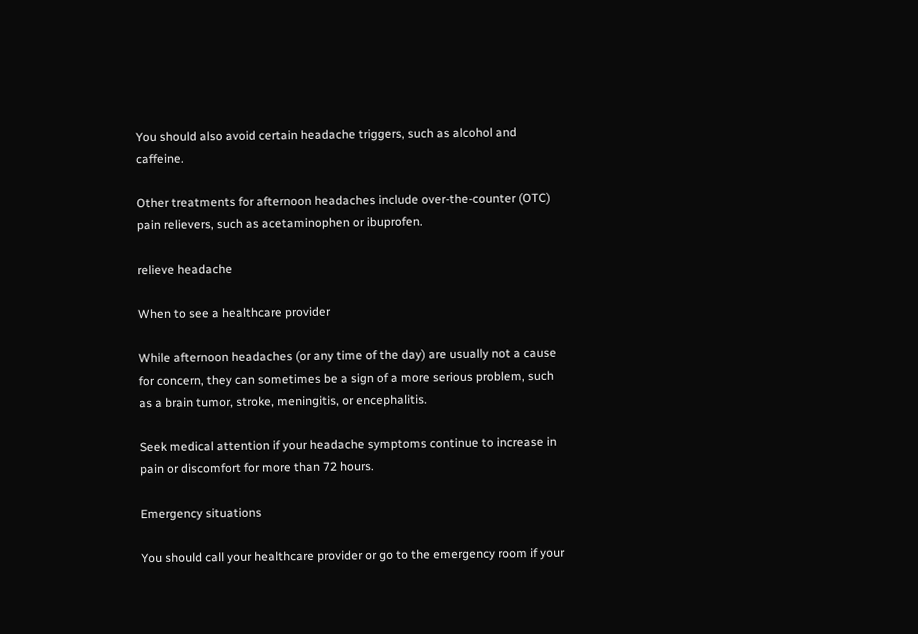You should also avoid certain headache triggers, such as alcohol and caffeine.

Other treatments for afternoon headaches include over-the-counter (OTC) pain relievers, such as acetaminophen or ibuprofen.

relieve headache

When to see a healthcare provider

While afternoon headaches (or any time of the day) are usually not a cause for concern, they can sometimes be a sign of a more serious problem, such as a brain tumor, stroke, meningitis, or encephalitis.

Seek medical attention if your headache symptoms continue to increase in pain or discomfort for more than 72 hours.

Emergency situations

You should call your healthcare provider or go to the emergency room if your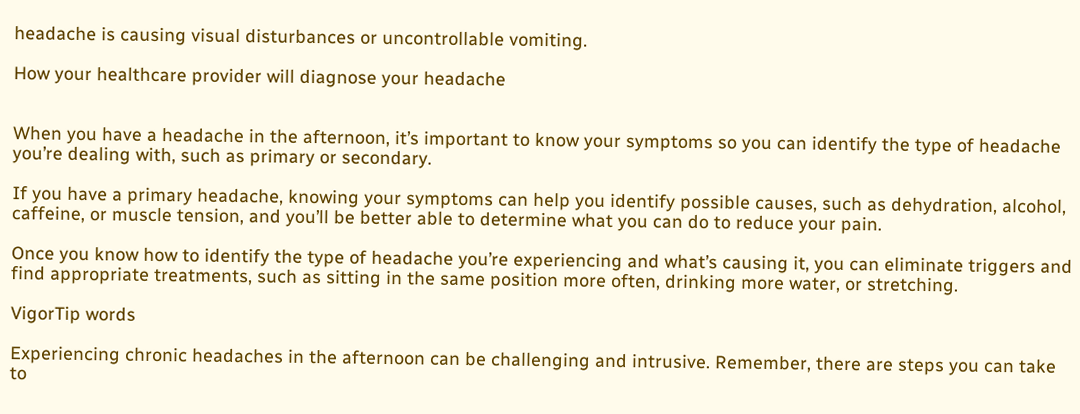headache is causing visual disturbances or uncontrollable vomiting.

How your healthcare provider will diagnose your headache


When you have a headache in the afternoon, it’s important to know your symptoms so you can identify the type of headache you’re dealing with, such as primary or secondary.

If you have a primary headache, knowing your symptoms can help you identify possible causes, such as dehydration, alcohol, caffeine, or muscle tension, and you’ll be better able to determine what you can do to reduce your pain.

Once you know how to identify the type of headache you’re experiencing and what’s causing it, you can eliminate triggers and find appropriate treatments, such as sitting in the same position more often, drinking more water, or stretching.

VigorTip words

Experiencing chronic headaches in the afternoon can be challenging and intrusive. Remember, there are steps you can take to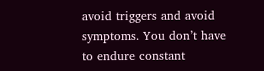avoid triggers and avoid symptoms. You don’t have to endure constant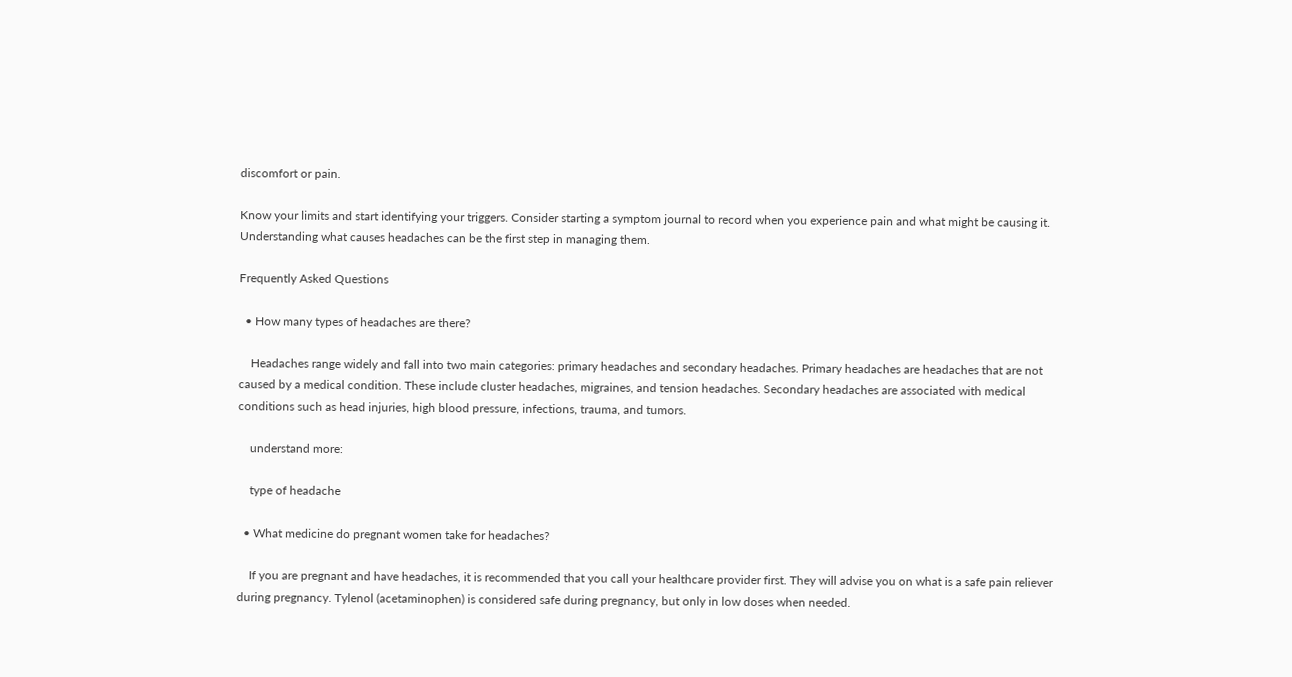discomfort or pain.

Know your limits and start identifying your triggers. Consider starting a symptom journal to record when you experience pain and what might be causing it. Understanding what causes headaches can be the first step in managing them.

Frequently Asked Questions

  • How many types of headaches are there?

    Headaches range widely and fall into two main categories: primary headaches and secondary headaches. Primary headaches are headaches that are not caused by a medical condition. These include cluster headaches, migraines, and tension headaches. Secondary headaches are associated with medical conditions such as head injuries, high blood pressure, infections, trauma, and tumors.

    understand more:

    type of headache

  • What medicine do pregnant women take for headaches?

    If you are pregnant and have headaches, it is recommended that you call your healthcare provider first. They will advise you on what is a safe pain reliever during pregnancy. Tylenol (acetaminophen) is considered safe during pregnancy, but only in low doses when needed.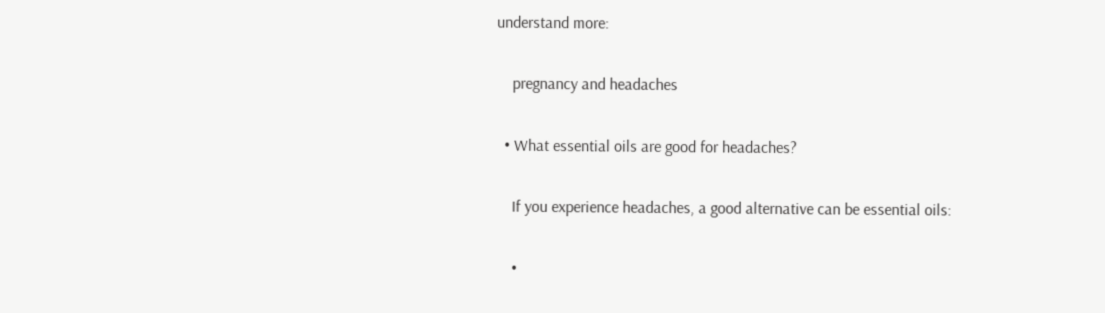understand more:

    pregnancy and headaches

  • What essential oils are good for headaches?

    If you experience headaches, a good alternative can be essential oils:

    •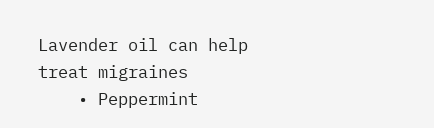Lavender oil can help treat migraines
    • Peppermint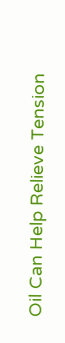Oil Can Help Relieve Tension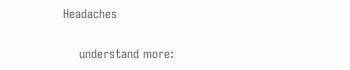Headaches

    understand more: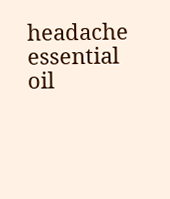headache essential oil